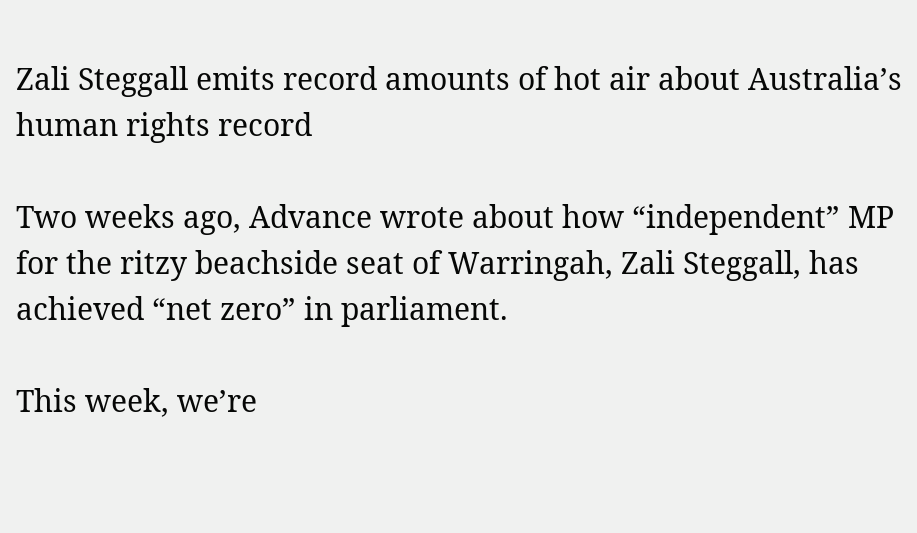Zali Steggall emits record amounts of hot air about Australia’s human rights record

Two weeks ago, Advance wrote about how “independent” MP for the ritzy beachside seat of Warringah, Zali Steggall, has achieved “net zero” in parliament.

This week, we’re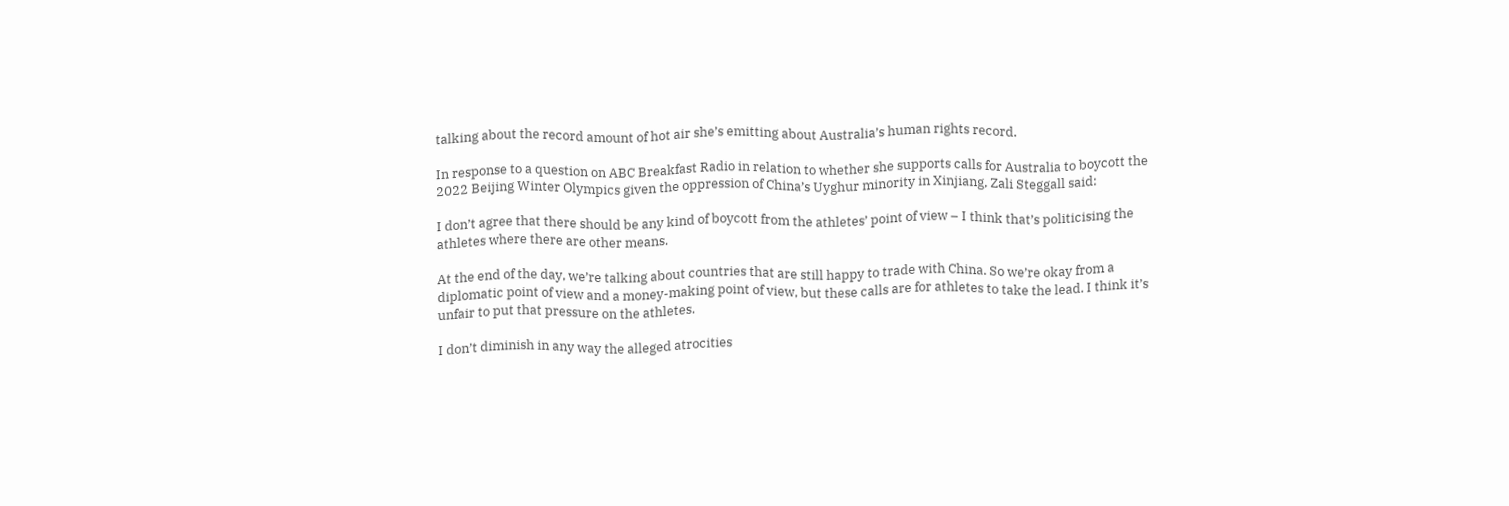talking about the record amount of hot air she’s emitting about Australia’s human rights record.

In response to a question on ABC Breakfast Radio in relation to whether she supports calls for Australia to boycott the 2022 Beijing Winter Olympics given the oppression of China’s Uyghur minority in Xinjiang, Zali Steggall said:

I don’t agree that there should be any kind of boycott from the athletes’ point of view – I think that’s politicising the athletes where there are other means.

At the end of the day, we’re talking about countries that are still happy to trade with China. So we’re okay from a diplomatic point of view and a money-making point of view, but these calls are for athletes to take the lead. I think it’s unfair to put that pressure on the athletes.

I don’t diminish in any way the alleged atrocities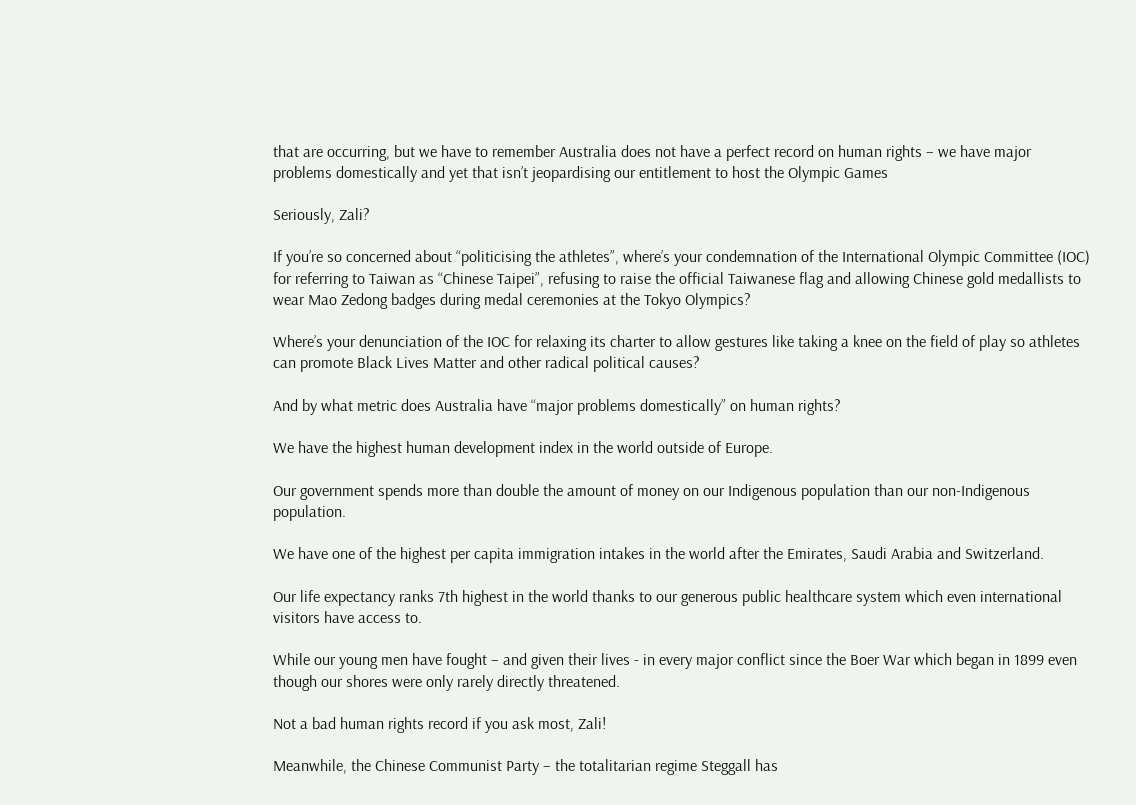that are occurring, but we have to remember Australia does not have a perfect record on human rights – we have major problems domestically and yet that isn’t jeopardising our entitlement to host the Olympic Games

Seriously, Zali?

If you’re so concerned about “politicising the athletes”, where’s your condemnation of the International Olympic Committee (IOC) for referring to Taiwan as “Chinese Taipei”, refusing to raise the official Taiwanese flag and allowing Chinese gold medallists to wear Mao Zedong badges during medal ceremonies at the Tokyo Olympics?

Where’s your denunciation of the IOC for relaxing its charter to allow gestures like taking a knee on the field of play so athletes can promote Black Lives Matter and other radical political causes?

And by what metric does Australia have “major problems domestically” on human rights?

We have the highest human development index in the world outside of Europe.

Our government spends more than double the amount of money on our Indigenous population than our non-Indigenous population.

We have one of the highest per capita immigration intakes in the world after the Emirates, Saudi Arabia and Switzerland.

Our life expectancy ranks 7th highest in the world thanks to our generous public healthcare system which even international visitors have access to.

While our young men have fought – and given their lives - in every major conflict since the Boer War which began in 1899 even though our shores were only rarely directly threatened.

Not a bad human rights record if you ask most, Zali!

Meanwhile, the Chinese Communist Party – the totalitarian regime Steggall has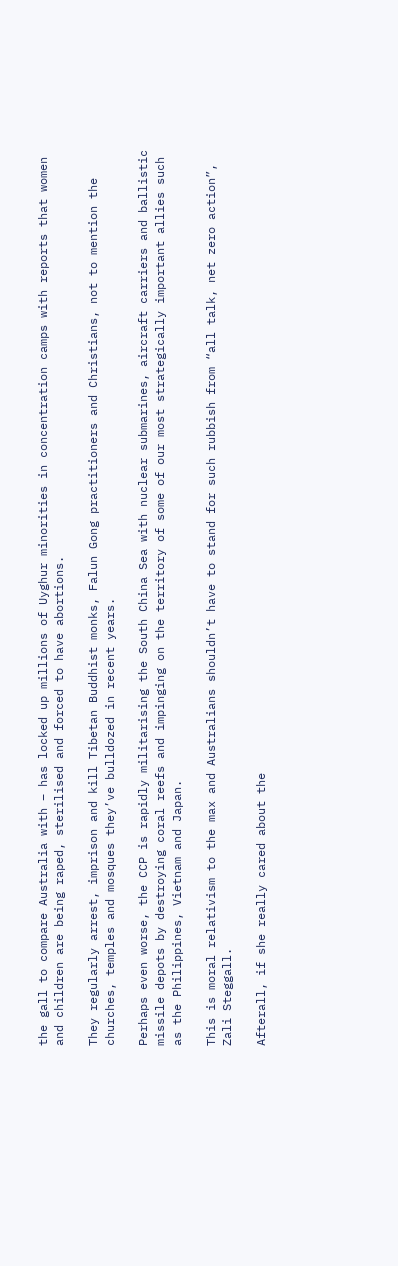the gall to compare Australia with – has locked up millions of Uyghur minorities in concentration camps with reports that women and children are being raped, sterilised and forced to have abortions.

They regularly arrest, imprison and kill Tibetan Buddhist monks, Falun Gong practitioners and Christians, not to mention the churches, temples and mosques they’ve bulldozed in recent years.

Perhaps even worse, the CCP is rapidly militarising the South China Sea with nuclear submarines, aircraft carriers and ballistic missile depots by destroying coral reefs and impinging on the territory of some of our most strategically important allies such as the Philippines, Vietnam and Japan.

This is moral relativism to the max and Australians shouldn’t have to stand for such rubbish from “all talk, net zero action”, Zali Steggall.

Afterall, if she really cared about the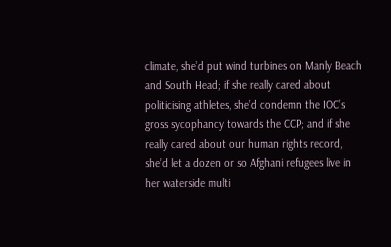climate, she’d put wind turbines on Manly Beach and South Head; if she really cared about politicising athletes, she’d condemn the IOC’s gross sycophancy towards the CCP; and if she really cared about our human rights record, she’d let a dozen or so Afghani refugees live in her waterside multi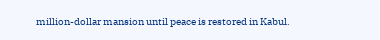million-dollar mansion until peace is restored in Kabul.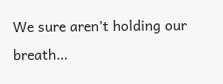We sure aren’t holding our breath…